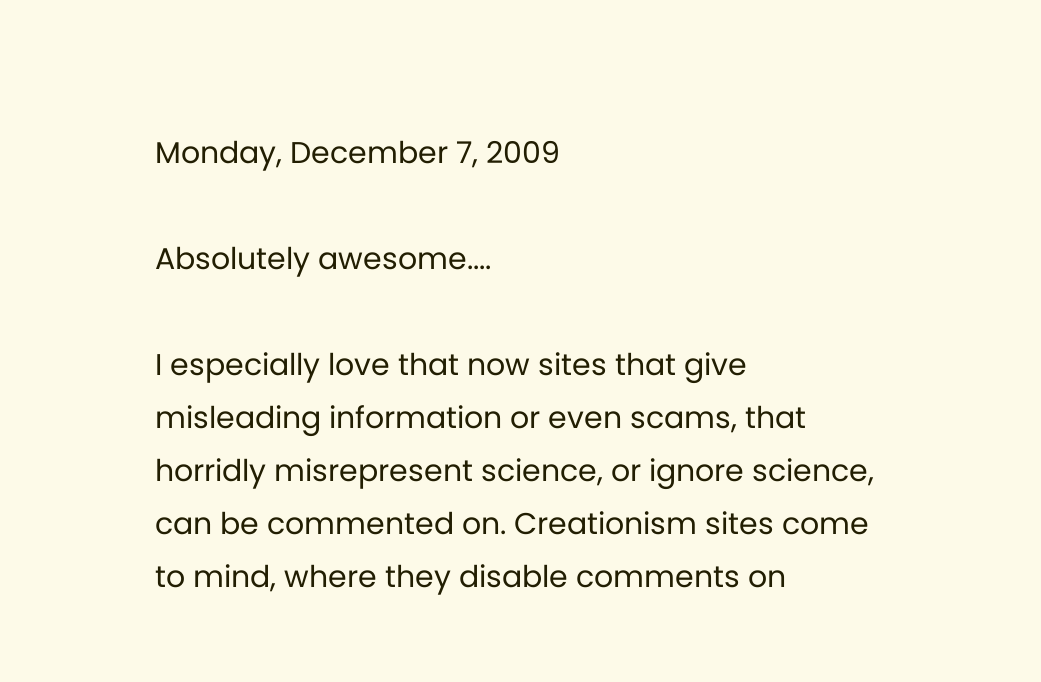Monday, December 7, 2009

Absolutely awesome....

I especially love that now sites that give misleading information or even scams, that horridly misrepresent science, or ignore science, can be commented on. Creationism sites come to mind, where they disable comments on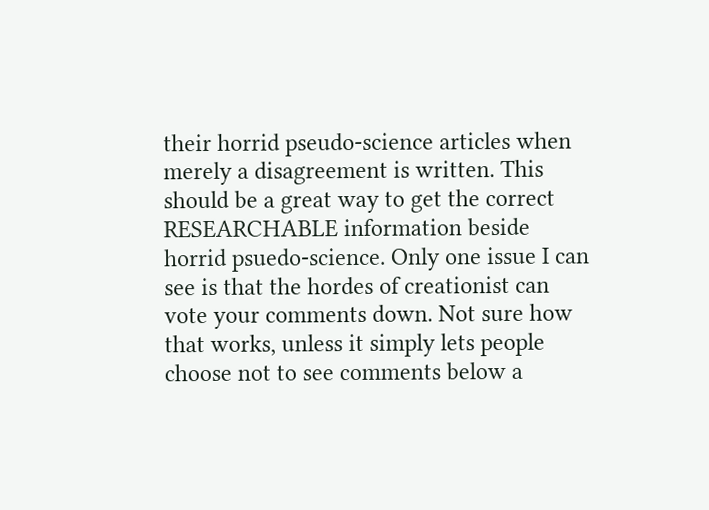their horrid pseudo-science articles when merely a disagreement is written. This should be a great way to get the correct RESEARCHABLE information beside horrid psuedo-science. Only one issue I can see is that the hordes of creationist can vote your comments down. Not sure how that works, unless it simply lets people choose not to see comments below a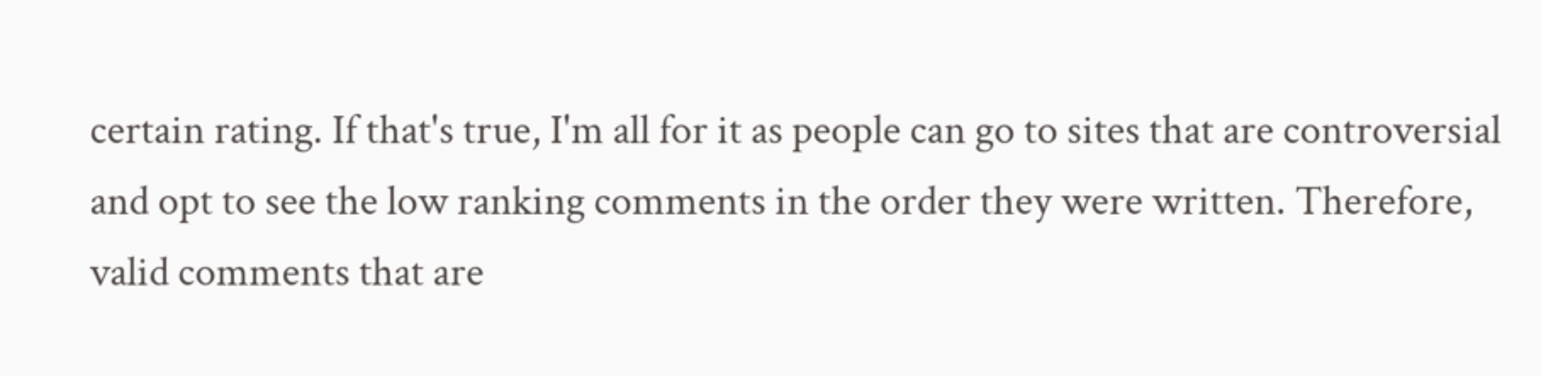certain rating. If that's true, I'm all for it as people can go to sites that are controversial and opt to see the low ranking comments in the order they were written. Therefore, valid comments that are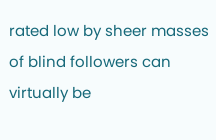rated low by sheer masses of blind followers can virtually be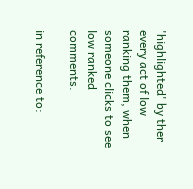'highlighted' by ther every act of low ranking them, when someone clicks to see low ranked comments.

in reference to: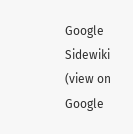Google Sidewiki (view on Google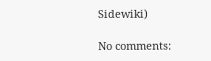Sidewiki)

No comments: